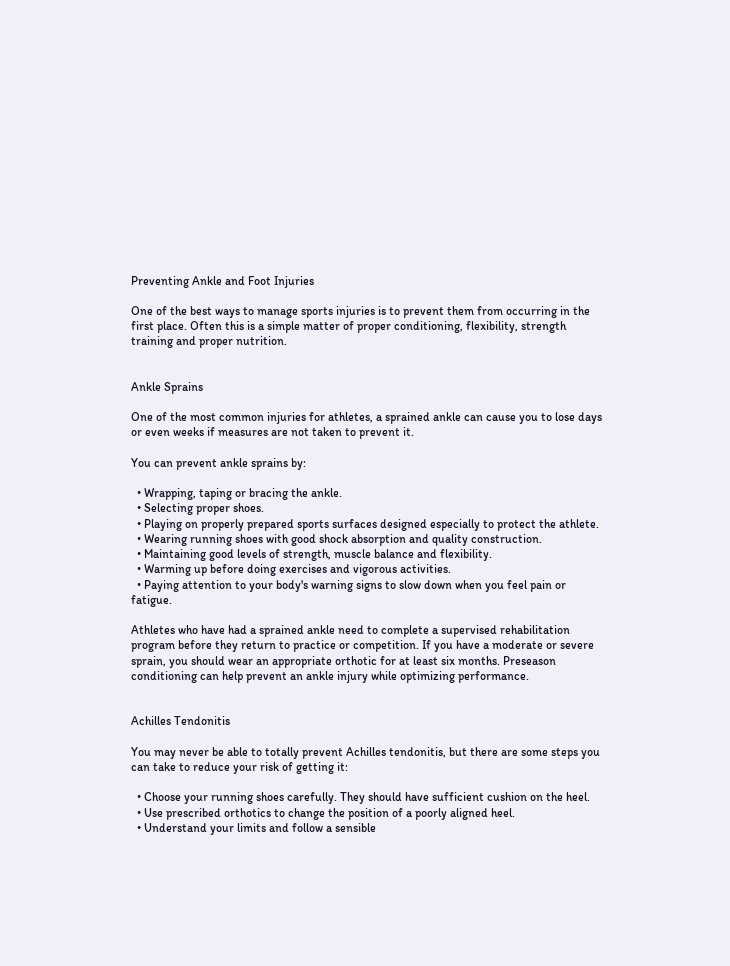Preventing Ankle and Foot Injuries

One of the best ways to manage sports injuries is to prevent them from occurring in the first place. Often this is a simple matter of proper conditioning, flexibility, strength training and proper nutrition.


Ankle Sprains

One of the most common injuries for athletes, a sprained ankle can cause you to lose days or even weeks if measures are not taken to prevent it.

You can prevent ankle sprains by:

  • Wrapping, taping or bracing the ankle.
  • Selecting proper shoes.
  • Playing on properly prepared sports surfaces designed especially to protect the athlete.
  • Wearing running shoes with good shock absorption and quality construction.
  • Maintaining good levels of strength, muscle balance and flexibility.
  • Warming up before doing exercises and vigorous activities.
  • Paying attention to your body's warning signs to slow down when you feel pain or fatigue.

Athletes who have had a sprained ankle need to complete a supervised rehabilitation program before they return to practice or competition. If you have a moderate or severe sprain, you should wear an appropriate orthotic for at least six months. Preseason conditioning can help prevent an ankle injury while optimizing performance.


Achilles Tendonitis

You may never be able to totally prevent Achilles tendonitis, but there are some steps you can take to reduce your risk of getting it:

  • Choose your running shoes carefully. They should have sufficient cushion on the heel.
  • Use prescribed orthotics to change the position of a poorly aligned heel.
  • Understand your limits and follow a sensible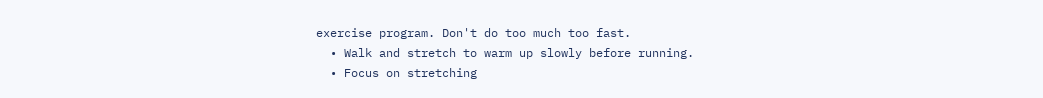exercise program. Don't do too much too fast.
  • Walk and stretch to warm up slowly before running.
  • Focus on stretching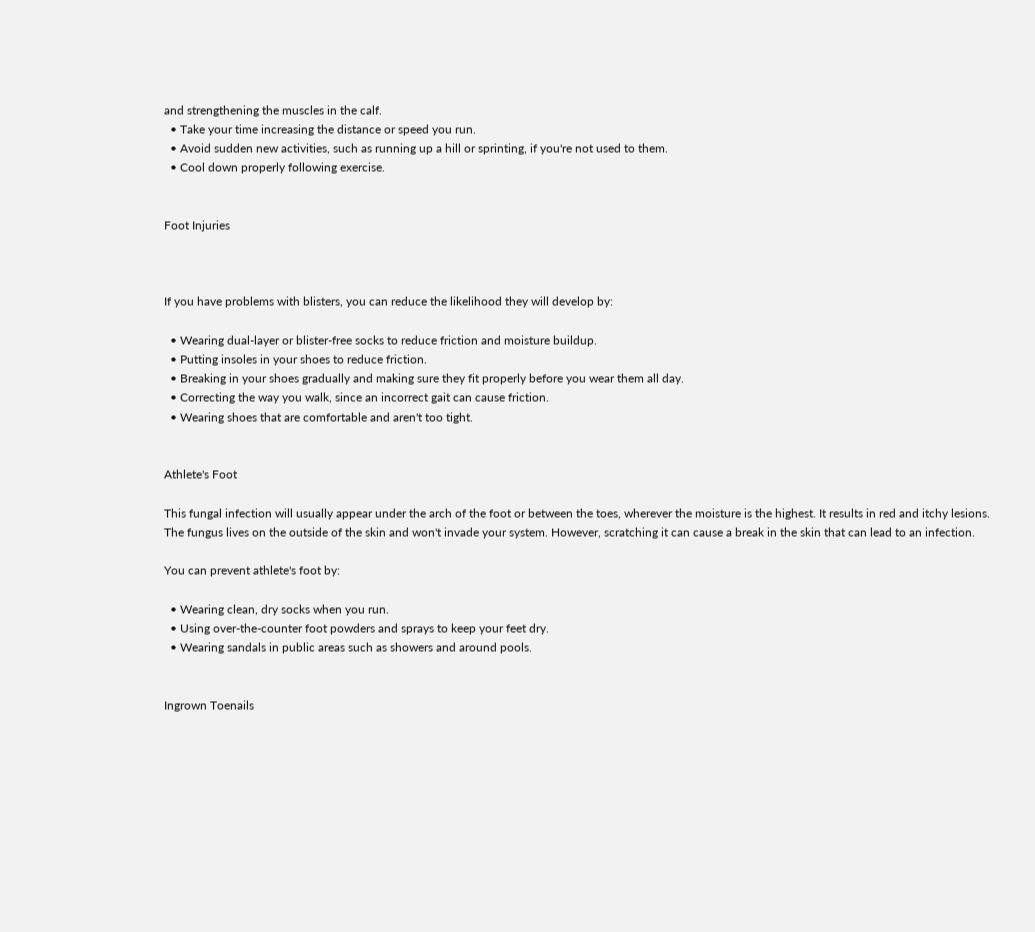and strengthening the muscles in the calf.
  • Take your time increasing the distance or speed you run.
  • Avoid sudden new activities, such as running up a hill or sprinting, if you're not used to them.
  • Cool down properly following exercise.


Foot Injuries



If you have problems with blisters, you can reduce the likelihood they will develop by:

  • Wearing dual-layer or blister-free socks to reduce friction and moisture buildup.
  • Putting insoles in your shoes to reduce friction.
  • Breaking in your shoes gradually and making sure they fit properly before you wear them all day.
  • Correcting the way you walk, since an incorrect gait can cause friction.
  • Wearing shoes that are comfortable and aren't too tight.


Athlete's Foot

This fungal infection will usually appear under the arch of the foot or between the toes, wherever the moisture is the highest. It results in red and itchy lesions. The fungus lives on the outside of the skin and won't invade your system. However, scratching it can cause a break in the skin that can lead to an infection.

You can prevent athlete's foot by:

  • Wearing clean, dry socks when you run.
  • Using over-the-counter foot powders and sprays to keep your feet dry.
  • Wearing sandals in public areas such as showers and around pools.


Ingrown Toenails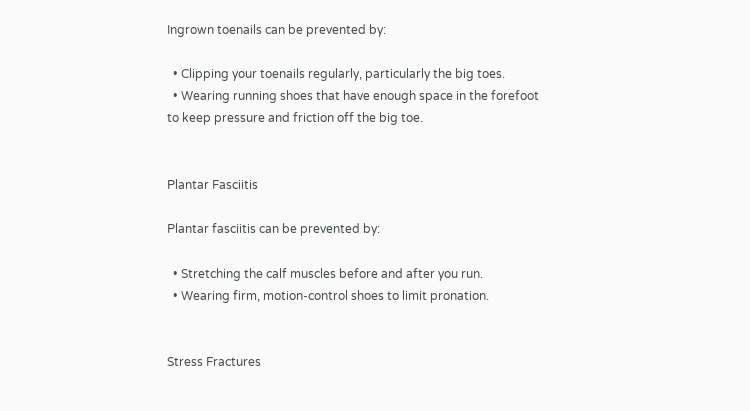Ingrown toenails can be prevented by:

  • Clipping your toenails regularly, particularly the big toes.
  • Wearing running shoes that have enough space in the forefoot to keep pressure and friction off the big toe.


Plantar Fasciitis

Plantar fasciitis can be prevented by:

  • Stretching the calf muscles before and after you run.
  • Wearing firm, motion-control shoes to limit pronation.


Stress Fractures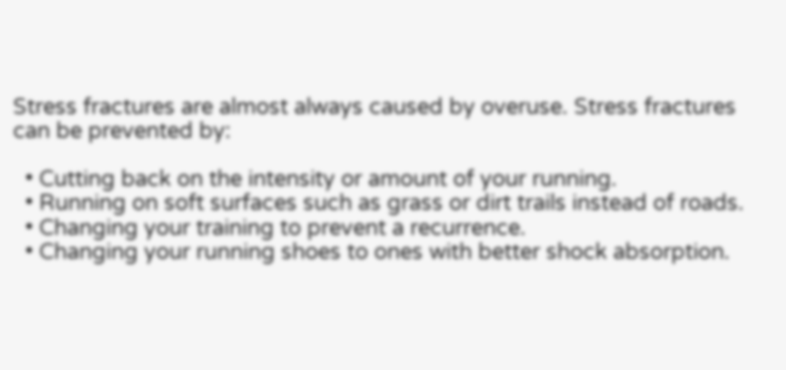Stress fractures are almost always caused by overuse. Stress fractures can be prevented by:

  • Cutting back on the intensity or amount of your running.
  • Running on soft surfaces such as grass or dirt trails instead of roads.
  • Changing your training to prevent a recurrence.
  • Changing your running shoes to ones with better shock absorption.